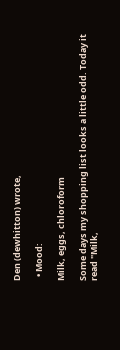Den (dewhitton) wrote,

  • Mood:

Milk, eggs, chloroform

Some days my shopping list looks a little odd. Today it read "Milk,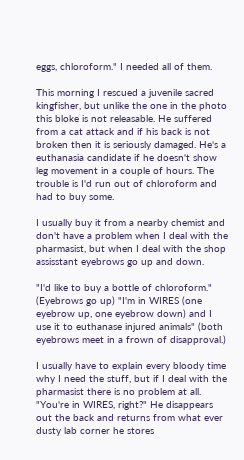eggs, chloroform." I needed all of them.

This morning I rescued a juvenile sacred kingfisher, but unlike the one in the photo this bloke is not releasable. He suffered from a cat attack and if his back is not broken then it is seriously damaged. He's a euthanasia candidate if he doesn't show leg movement in a couple of hours. The trouble is I'd run out of chloroform and had to buy some.

I usually buy it from a nearby chemist and don't have a problem when I deal with the pharmasist, but when I deal with the shop assisstant eyebrows go up and down.

"I'd like to buy a bottle of chloroform." (Eyebrows go up) "I'm in WIRES (one eyebrow up, one eyebrow down) and I use it to euthanase injured animals" (both eyebrows meet in a frown of disapproval.)

I usually have to explain every bloody time why I need the stuff, but if I deal with the pharmasist there is no problem at all. "You're in WIRES, right?" He disappears out the back and returns from what ever dusty lab corner he stores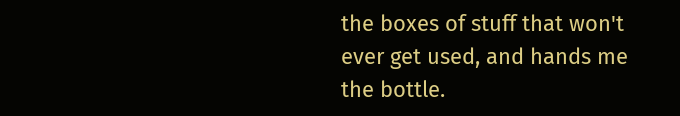the boxes of stuff that won't ever get used, and hands me the bottle.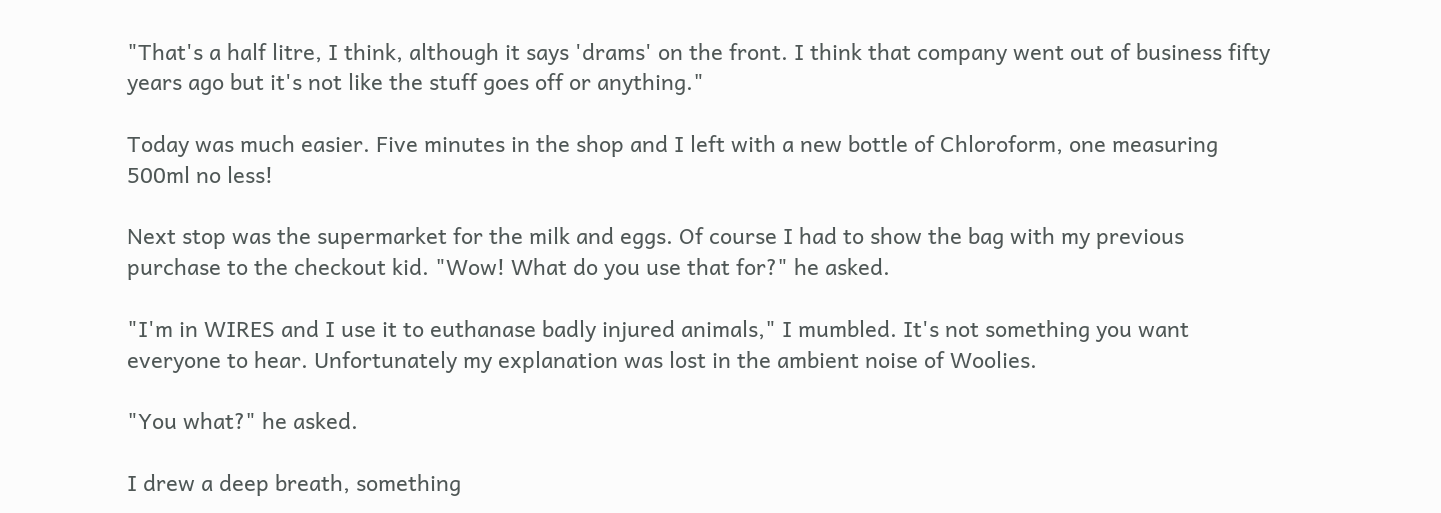"That's a half litre, I think, although it says 'drams' on the front. I think that company went out of business fifty years ago but it's not like the stuff goes off or anything."

Today was much easier. Five minutes in the shop and I left with a new bottle of Chloroform, one measuring 500ml no less!

Next stop was the supermarket for the milk and eggs. Of course I had to show the bag with my previous purchase to the checkout kid. "Wow! What do you use that for?" he asked.

"I'm in WIRES and I use it to euthanase badly injured animals," I mumbled. It's not something you want everyone to hear. Unfortunately my explanation was lost in the ambient noise of Woolies.

"You what?" he asked.

I drew a deep breath, something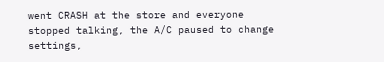went CRASH at the store and everyone stopped talking, the A/C paused to change settings,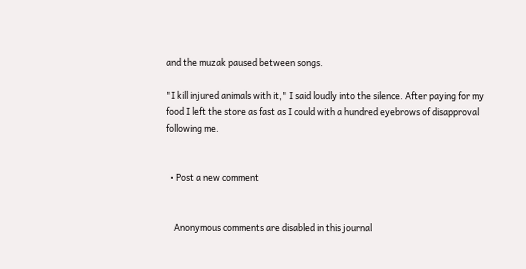and the muzak paused between songs.

"I kill injured animals with it," I said loudly into the silence. After paying for my food I left the store as fast as I could with a hundred eyebrows of disapproval following me.


  • Post a new comment


    Anonymous comments are disabled in this journal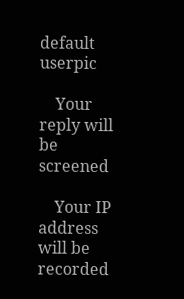default userpic

    Your reply will be screened

    Your IP address will be recorded